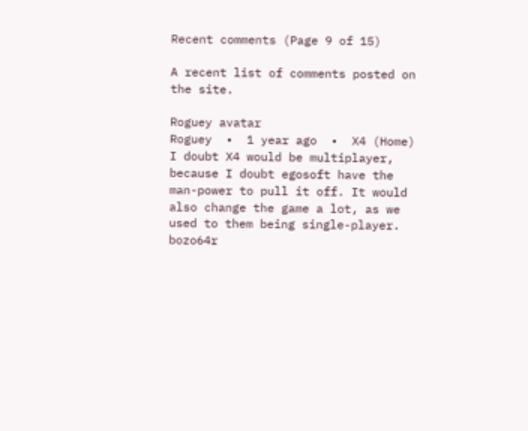Recent comments (Page 9 of 15)

A recent list of comments posted on the site.

Roguey avatar
Roguey  •  1 year ago  •  X4 (Home)
I doubt X4 would be multiplayer, because I doubt egosoft have the man-power to pull it off. It would also change the game a lot, as we used to them being single-player.
bozo64r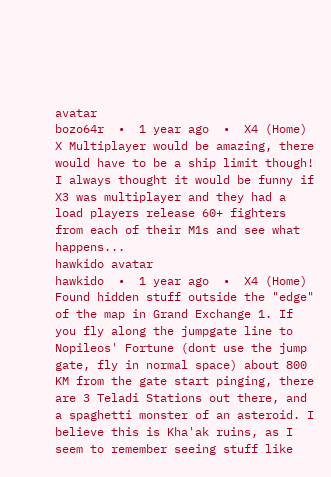avatar
bozo64r  •  1 year ago  •  X4 (Home)
X Multiplayer would be amazing, there would have to be a ship limit though! I always thought it would be funny if X3 was multiplayer and they had a load players release 60+ fighters from each of their M1s and see what happens...
hawkido avatar
hawkido  •  1 year ago  •  X4 (Home)
Found hidden stuff outside the "edge" of the map in Grand Exchange 1. If you fly along the jumpgate line to Nopileos' Fortune (dont use the jump gate, fly in normal space) about 800 KM from the gate start pinging, there are 3 Teladi Stations out there, and a spaghetti monster of an asteroid. I believe this is Kha'ak ruins, as I seem to remember seeing stuff like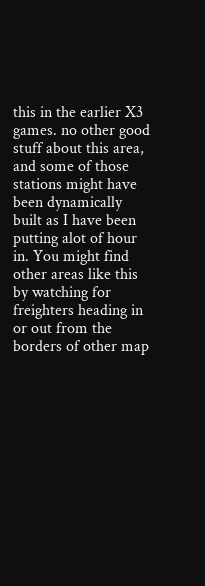this in the earlier X3 games. no other good stuff about this area, and some of those stations might have been dynamically built as I have been putting alot of hour in. You might find other areas like this by watching for freighters heading in or out from the borders of other map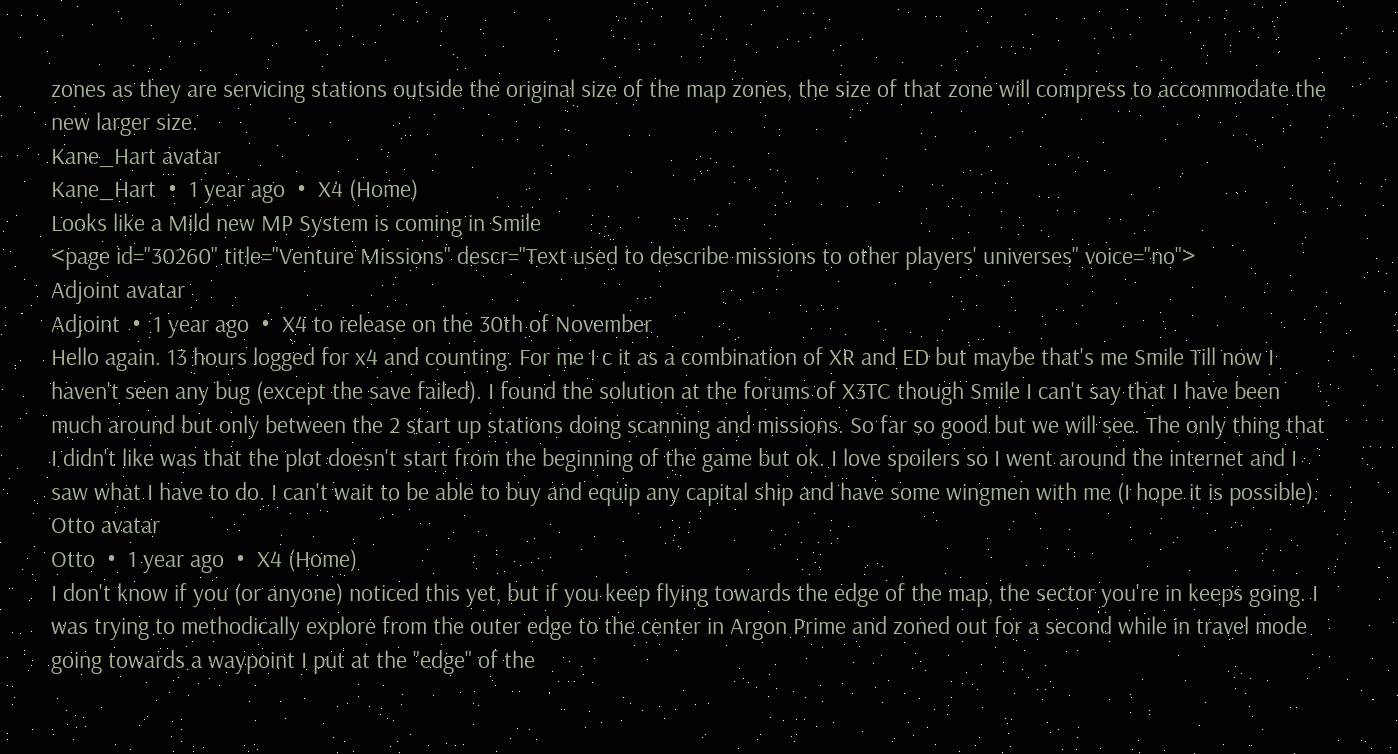zones as they are servicing stations outside the original size of the map zones, the size of that zone will compress to accommodate the new larger size.
Kane_Hart avatar
Kane_Hart  •  1 year ago  •  X4 (Home)
Looks like a Mild new MP System is coming in Smile
<page id="30260" title="Venture Missions" descr="Text used to describe missions to other players' universes" voice="no">
Adjoint avatar
Adjoint  •  1 year ago  •  X4 to release on the 30th of November
Hello again. 13 hours logged for x4 and counting. For me I c it as a combination of XR and ED but maybe that's me Smile Till now I haven't seen any bug (except the save failed). I found the solution at the forums of X3TC though Smile I can't say that I have been much around but only between the 2 start up stations doing scanning and missions. So far so good but we will see. The only thing that I didn't like was that the plot doesn't start from the beginning of the game but ok. I love spoilers so I went around the internet and I saw what I have to do. I can't wait to be able to buy and equip any capital ship and have some wingmen with me (I hope it is possible).
Otto avatar
Otto  •  1 year ago  •  X4 (Home)
I don't know if you (or anyone) noticed this yet, but if you keep flying towards the edge of the map, the sector you're in keeps going. I was trying to methodically explore from the outer edge to the center in Argon Prime and zoned out for a second while in travel mode going towards a waypoint I put at the "edge" of the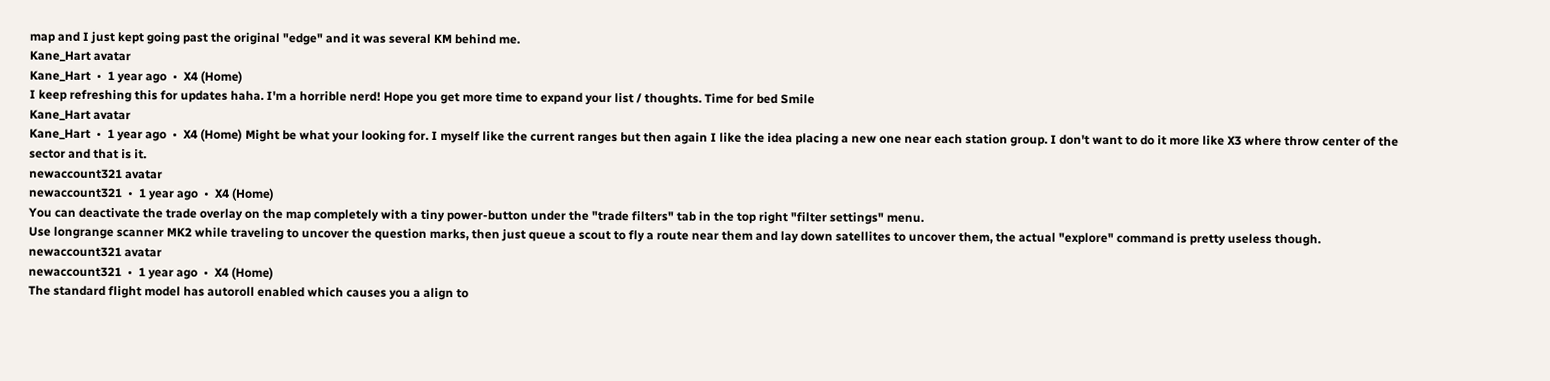map and I just kept going past the original "edge" and it was several KM behind me.
Kane_Hart avatar
Kane_Hart  •  1 year ago  •  X4 (Home)
I keep refreshing this for updates haha. I'm a horrible nerd! Hope you get more time to expand your list / thoughts. Time for bed Smile
Kane_Hart avatar
Kane_Hart  •  1 year ago  •  X4 (Home) Might be what your looking for. I myself like the current ranges but then again I like the idea placing a new one near each station group. I don't want to do it more like X3 where throw center of the sector and that is it.
newaccount321 avatar
newaccount321  •  1 year ago  •  X4 (Home)
You can deactivate the trade overlay on the map completely with a tiny power-button under the "trade filters" tab in the top right "filter settings" menu.
Use longrange scanner MK2 while traveling to uncover the question marks, then just queue a scout to fly a route near them and lay down satellites to uncover them, the actual "explore" command is pretty useless though.
newaccount321 avatar
newaccount321  •  1 year ago  •  X4 (Home)
The standard flight model has autoroll enabled which causes you a align to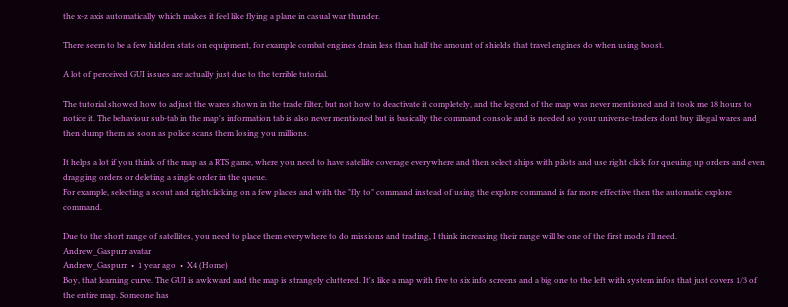the x-z axis automatically which makes it feel like flying a plane in casual war thunder.

There seem to be a few hidden stats on equipment, for example combat engines drain less than half the amount of shields that travel engines do when using boost.

A lot of perceived GUI issues are actually just due to the terrible tutorial.

The tutorial showed how to adjust the wares shown in the trade filter, but not how to deactivate it completely, and the legend of the map was never mentioned and it took me 18 hours to notice it. The behaviour sub-tab in the map's information tab is also never mentioned but is basically the command console and is needed so your universe-traders dont buy illegal wares and then dump them as soon as police scans them losing you millions.

It helps a lot if you think of the map as a RTS game, where you need to have satellite coverage everywhere and then select ships with pilots and use right click for queuing up orders and even dragging orders or deleting a single order in the queue.
For example, selecting a scout and rightclicking on a few places and with the "fly to" command instead of using the explore command is far more effective then the automatic explore command.

Due to the short range of satellites, you need to place them everywhere to do missions and trading, I think increasing their range will be one of the first mods i'll need.
Andrew_Gaspurr avatar
Andrew_Gaspurr  •  1 year ago  •  X4 (Home)
Boy, that learning curve. The GUI is awkward and the map is strangely cluttered. It's like a map with five to six info screens and a big one to the left with system infos that just covers 1/3 of the entire map. Someone has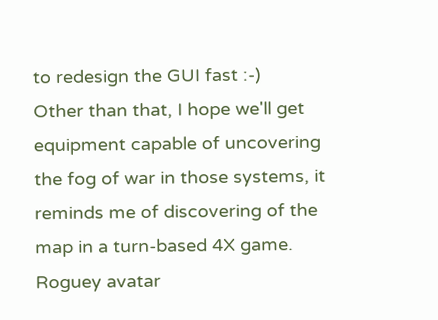to redesign the GUI fast :-)
Other than that, I hope we'll get equipment capable of uncovering the fog of war in those systems, it reminds me of discovering of the map in a turn-based 4X game.
Roguey avatar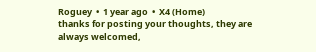Roguey  •  1 year ago  •  X4 (Home)
thanks for posting your thoughts, they are always welcomed,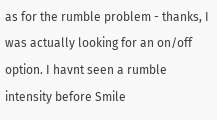as for the rumble problem - thanks, I was actually looking for an on/off option. I havnt seen a rumble intensity before Smile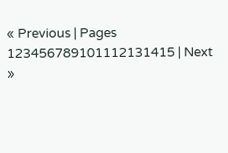« Previous | Pages 123456789101112131415 | Next »